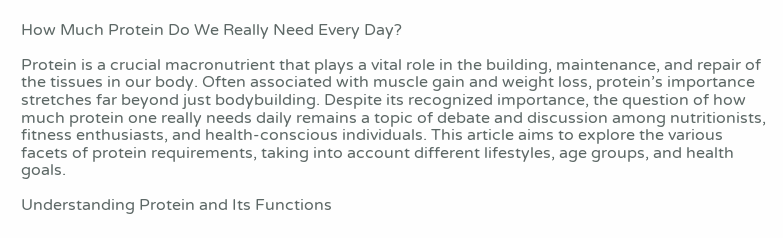How Much Protein Do We Really Need Every Day?

Protein is a crucial macronutrient that plays a vital role in the building, maintenance, and repair of the tissues in our body. Often associated with muscle gain and weight loss, protein’s importance stretches far beyond just bodybuilding. Despite its recognized importance, the question of how much protein one really needs daily remains a topic of debate and discussion among nutritionists, fitness enthusiasts, and health-conscious individuals. This article aims to explore the various facets of protein requirements, taking into account different lifestyles, age groups, and health goals.

Understanding Protein and Its Functions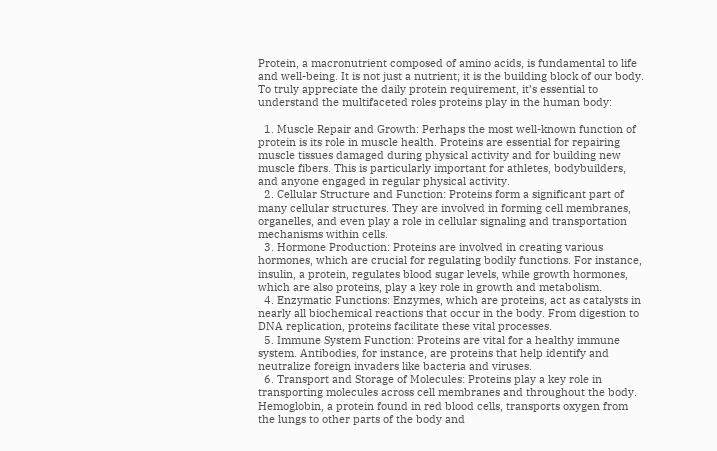Protein, a macronutrient composed of amino acids, is fundamental to life and well-being. It is not just a nutrient; it is the building block of our body. To truly appreciate the daily protein requirement, it’s essential to understand the multifaceted roles proteins play in the human body:

  1. Muscle Repair and Growth: Perhaps the most well-known function of protein is its role in muscle health. Proteins are essential for repairing muscle tissues damaged during physical activity and for building new muscle fibers. This is particularly important for athletes, bodybuilders, and anyone engaged in regular physical activity.
  2. Cellular Structure and Function: Proteins form a significant part of many cellular structures. They are involved in forming cell membranes, organelles, and even play a role in cellular signaling and transportation mechanisms within cells.
  3. Hormone Production: Proteins are involved in creating various hormones, which are crucial for regulating bodily functions. For instance, insulin, a protein, regulates blood sugar levels, while growth hormones, which are also proteins, play a key role in growth and metabolism.
  4. Enzymatic Functions: Enzymes, which are proteins, act as catalysts in nearly all biochemical reactions that occur in the body. From digestion to DNA replication, proteins facilitate these vital processes.
  5. Immune System Function: Proteins are vital for a healthy immune system. Antibodies, for instance, are proteins that help identify and neutralize foreign invaders like bacteria and viruses.
  6. Transport and Storage of Molecules: Proteins play a key role in transporting molecules across cell membranes and throughout the body. Hemoglobin, a protein found in red blood cells, transports oxygen from the lungs to other parts of the body and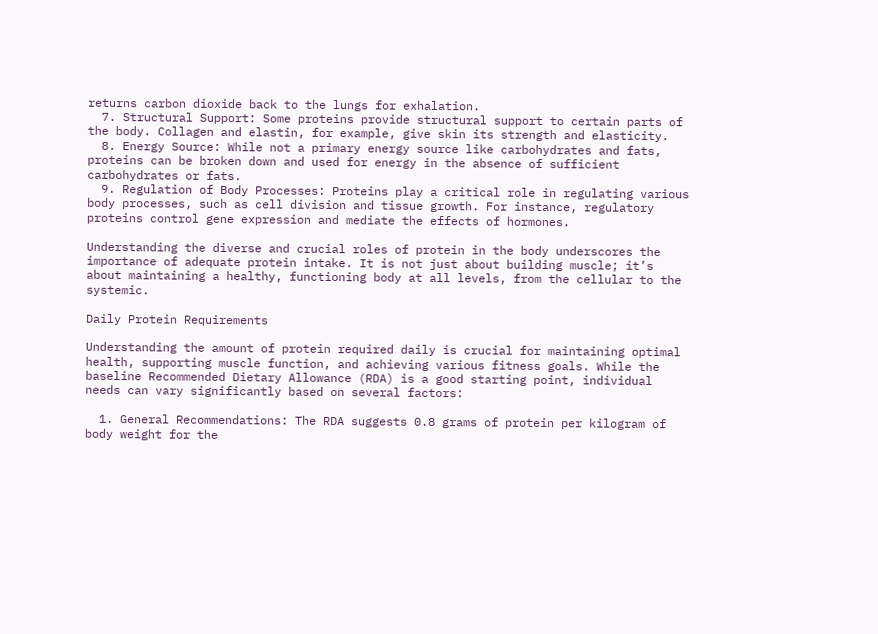returns carbon dioxide back to the lungs for exhalation.
  7. Structural Support: Some proteins provide structural support to certain parts of the body. Collagen and elastin, for example, give skin its strength and elasticity.
  8. Energy Source: While not a primary energy source like carbohydrates and fats, proteins can be broken down and used for energy in the absence of sufficient carbohydrates or fats.
  9. Regulation of Body Processes: Proteins play a critical role in regulating various body processes, such as cell division and tissue growth. For instance, regulatory proteins control gene expression and mediate the effects of hormones.

Understanding the diverse and crucial roles of protein in the body underscores the importance of adequate protein intake. It is not just about building muscle; it’s about maintaining a healthy, functioning body at all levels, from the cellular to the systemic.

Daily Protein Requirements

Understanding the amount of protein required daily is crucial for maintaining optimal health, supporting muscle function, and achieving various fitness goals. While the baseline Recommended Dietary Allowance (RDA) is a good starting point, individual needs can vary significantly based on several factors:

  1. General Recommendations: The RDA suggests 0.8 grams of protein per kilogram of body weight for the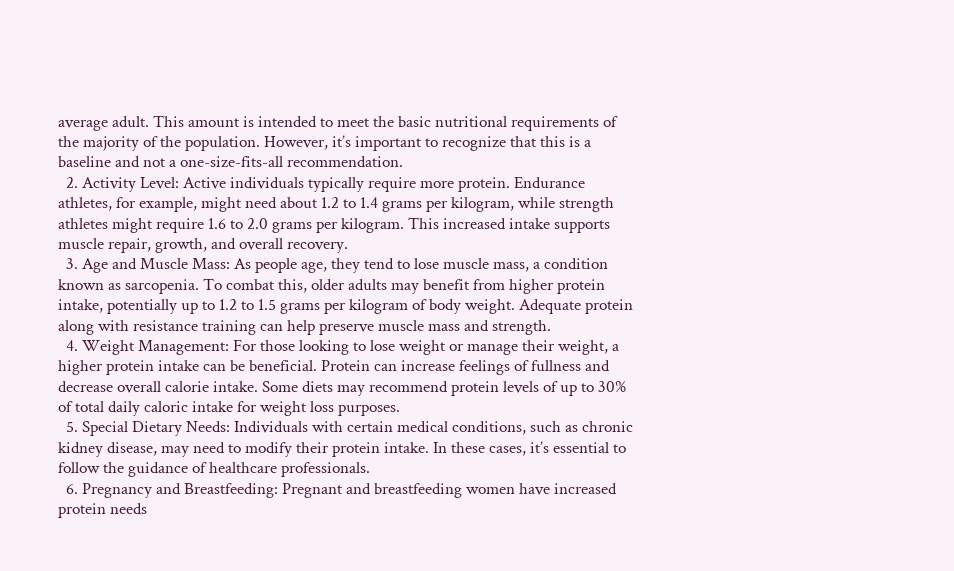average adult. This amount is intended to meet the basic nutritional requirements of the majority of the population. However, it’s important to recognize that this is a baseline and not a one-size-fits-all recommendation.
  2. Activity Level: Active individuals typically require more protein. Endurance athletes, for example, might need about 1.2 to 1.4 grams per kilogram, while strength athletes might require 1.6 to 2.0 grams per kilogram. This increased intake supports muscle repair, growth, and overall recovery.
  3. Age and Muscle Mass: As people age, they tend to lose muscle mass, a condition known as sarcopenia. To combat this, older adults may benefit from higher protein intake, potentially up to 1.2 to 1.5 grams per kilogram of body weight. Adequate protein along with resistance training can help preserve muscle mass and strength.
  4. Weight Management: For those looking to lose weight or manage their weight, a higher protein intake can be beneficial. Protein can increase feelings of fullness and decrease overall calorie intake. Some diets may recommend protein levels of up to 30% of total daily caloric intake for weight loss purposes.
  5. Special Dietary Needs: Individuals with certain medical conditions, such as chronic kidney disease, may need to modify their protein intake. In these cases, it’s essential to follow the guidance of healthcare professionals.
  6. Pregnancy and Breastfeeding: Pregnant and breastfeeding women have increased protein needs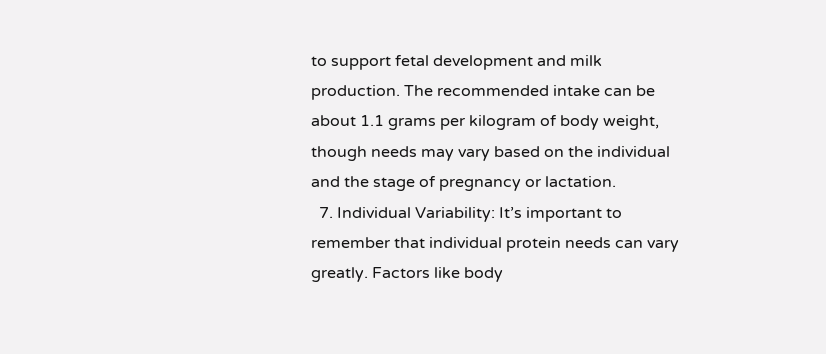to support fetal development and milk production. The recommended intake can be about 1.1 grams per kilogram of body weight, though needs may vary based on the individual and the stage of pregnancy or lactation.
  7. Individual Variability: It’s important to remember that individual protein needs can vary greatly. Factors like body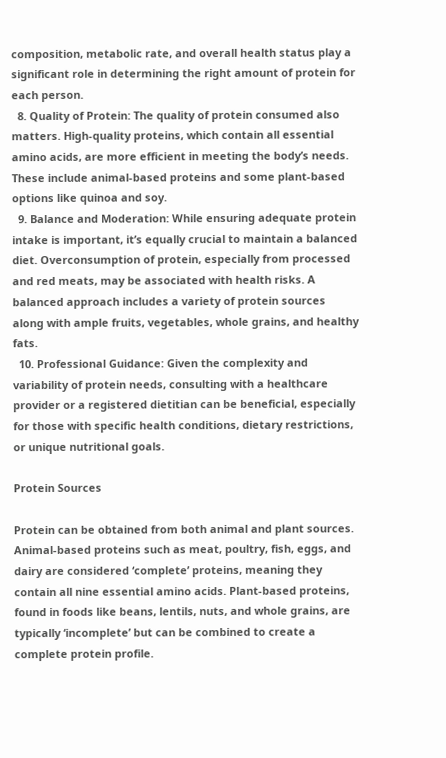composition, metabolic rate, and overall health status play a significant role in determining the right amount of protein for each person.
  8. Quality of Protein: The quality of protein consumed also matters. High-quality proteins, which contain all essential amino acids, are more efficient in meeting the body’s needs. These include animal-based proteins and some plant-based options like quinoa and soy.
  9. Balance and Moderation: While ensuring adequate protein intake is important, it’s equally crucial to maintain a balanced diet. Overconsumption of protein, especially from processed and red meats, may be associated with health risks. A balanced approach includes a variety of protein sources along with ample fruits, vegetables, whole grains, and healthy fats.
  10. Professional Guidance: Given the complexity and variability of protein needs, consulting with a healthcare provider or a registered dietitian can be beneficial, especially for those with specific health conditions, dietary restrictions, or unique nutritional goals.

Protein Sources

Protein can be obtained from both animal and plant sources. Animal-based proteins such as meat, poultry, fish, eggs, and dairy are considered ‘complete’ proteins, meaning they contain all nine essential amino acids. Plant-based proteins, found in foods like beans, lentils, nuts, and whole grains, are typically ‘incomplete’ but can be combined to create a complete protein profile.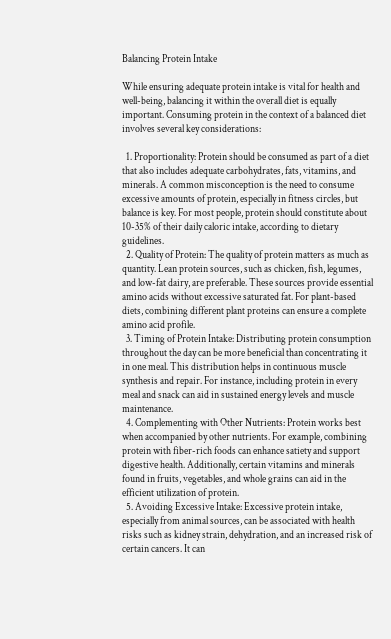Balancing Protein Intake

While ensuring adequate protein intake is vital for health and well-being, balancing it within the overall diet is equally important. Consuming protein in the context of a balanced diet involves several key considerations:

  1. Proportionality: Protein should be consumed as part of a diet that also includes adequate carbohydrates, fats, vitamins, and minerals. A common misconception is the need to consume excessive amounts of protein, especially in fitness circles, but balance is key. For most people, protein should constitute about 10-35% of their daily caloric intake, according to dietary guidelines.
  2. Quality of Protein: The quality of protein matters as much as quantity. Lean protein sources, such as chicken, fish, legumes, and low-fat dairy, are preferable. These sources provide essential amino acids without excessive saturated fat. For plant-based diets, combining different plant proteins can ensure a complete amino acid profile.
  3. Timing of Protein Intake: Distributing protein consumption throughout the day can be more beneficial than concentrating it in one meal. This distribution helps in continuous muscle synthesis and repair. For instance, including protein in every meal and snack can aid in sustained energy levels and muscle maintenance.
  4. Complementing with Other Nutrients: Protein works best when accompanied by other nutrients. For example, combining protein with fiber-rich foods can enhance satiety and support digestive health. Additionally, certain vitamins and minerals found in fruits, vegetables, and whole grains can aid in the efficient utilization of protein.
  5. Avoiding Excessive Intake: Excessive protein intake, especially from animal sources, can be associated with health risks such as kidney strain, dehydration, and an increased risk of certain cancers. It can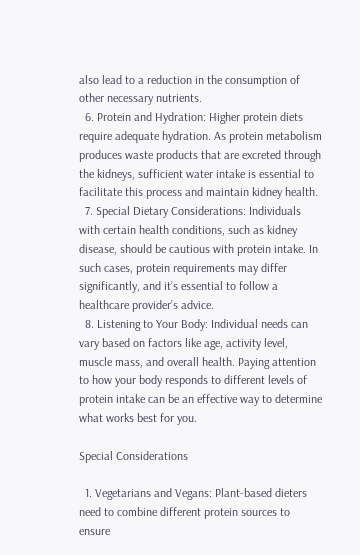also lead to a reduction in the consumption of other necessary nutrients.
  6. Protein and Hydration: Higher protein diets require adequate hydration. As protein metabolism produces waste products that are excreted through the kidneys, sufficient water intake is essential to facilitate this process and maintain kidney health.
  7. Special Dietary Considerations: Individuals with certain health conditions, such as kidney disease, should be cautious with protein intake. In such cases, protein requirements may differ significantly, and it’s essential to follow a healthcare provider’s advice.
  8. Listening to Your Body: Individual needs can vary based on factors like age, activity level, muscle mass, and overall health. Paying attention to how your body responds to different levels of protein intake can be an effective way to determine what works best for you.

Special Considerations

  1. Vegetarians and Vegans: Plant-based dieters need to combine different protein sources to ensure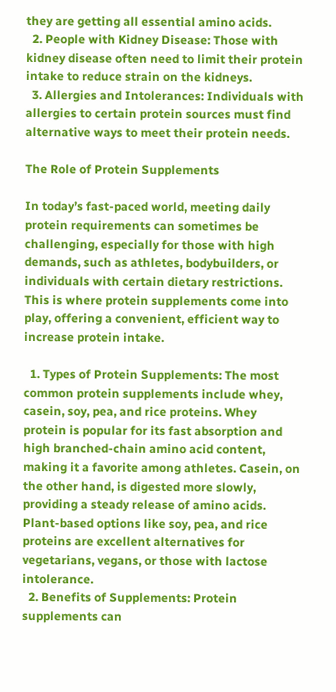they are getting all essential amino acids.
  2. People with Kidney Disease: Those with kidney disease often need to limit their protein intake to reduce strain on the kidneys.
  3. Allergies and Intolerances: Individuals with allergies to certain protein sources must find alternative ways to meet their protein needs.

The Role of Protein Supplements

In today’s fast-paced world, meeting daily protein requirements can sometimes be challenging, especially for those with high demands, such as athletes, bodybuilders, or individuals with certain dietary restrictions. This is where protein supplements come into play, offering a convenient, efficient way to increase protein intake.

  1. Types of Protein Supplements: The most common protein supplements include whey, casein, soy, pea, and rice proteins. Whey protein is popular for its fast absorption and high branched-chain amino acid content, making it a favorite among athletes. Casein, on the other hand, is digested more slowly, providing a steady release of amino acids. Plant-based options like soy, pea, and rice proteins are excellent alternatives for vegetarians, vegans, or those with lactose intolerance.
  2. Benefits of Supplements: Protein supplements can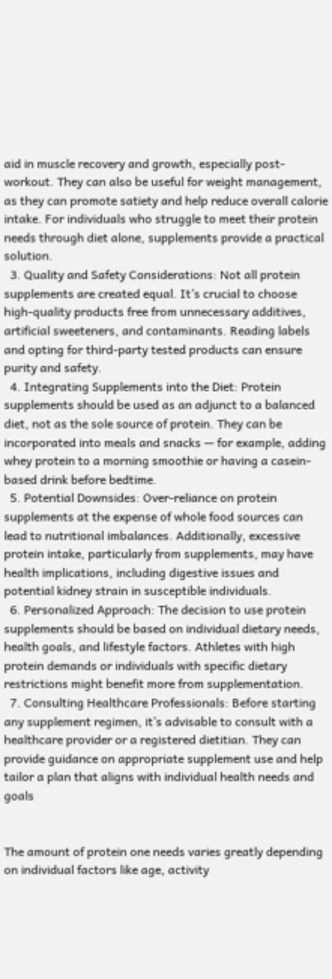aid in muscle recovery and growth, especially post-workout. They can also be useful for weight management, as they can promote satiety and help reduce overall calorie intake. For individuals who struggle to meet their protein needs through diet alone, supplements provide a practical solution.
  3. Quality and Safety Considerations: Not all protein supplements are created equal. It’s crucial to choose high-quality products free from unnecessary additives, artificial sweeteners, and contaminants. Reading labels and opting for third-party tested products can ensure purity and safety.
  4. Integrating Supplements into the Diet: Protein supplements should be used as an adjunct to a balanced diet, not as the sole source of protein. They can be incorporated into meals and snacks — for example, adding whey protein to a morning smoothie or having a casein-based drink before bedtime.
  5. Potential Downsides: Over-reliance on protein supplements at the expense of whole food sources can lead to nutritional imbalances. Additionally, excessive protein intake, particularly from supplements, may have health implications, including digestive issues and potential kidney strain in susceptible individuals.
  6. Personalized Approach: The decision to use protein supplements should be based on individual dietary needs, health goals, and lifestyle factors. Athletes with high protein demands or individuals with specific dietary restrictions might benefit more from supplementation.
  7. Consulting Healthcare Professionals: Before starting any supplement regimen, it’s advisable to consult with a healthcare provider or a registered dietitian. They can provide guidance on appropriate supplement use and help tailor a plan that aligns with individual health needs and goals


The amount of protein one needs varies greatly depending on individual factors like age, activity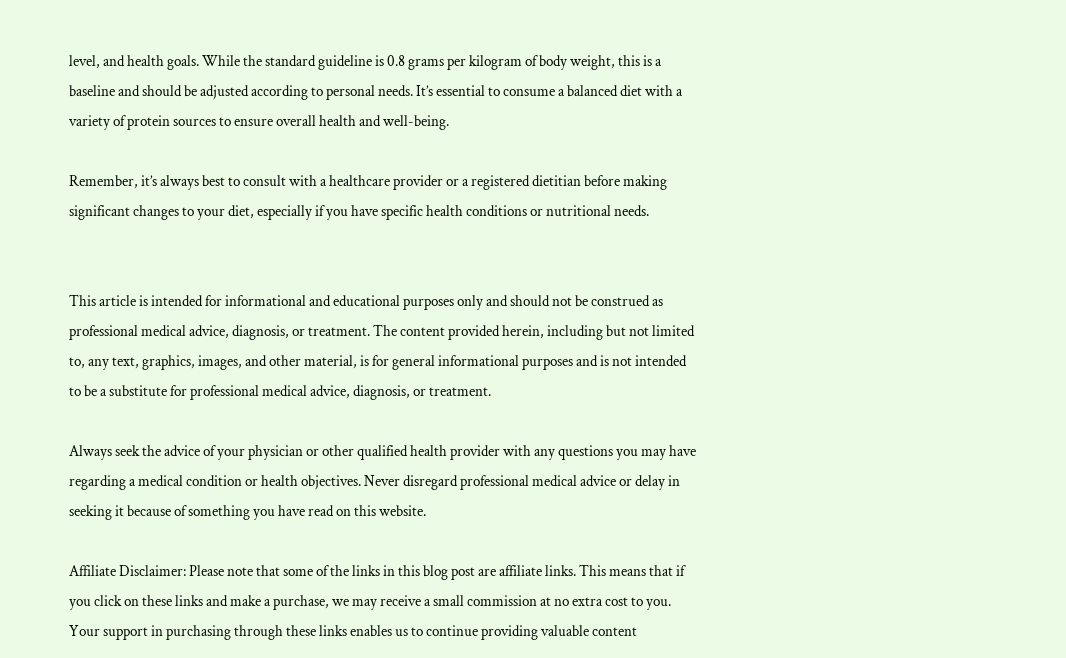level, and health goals. While the standard guideline is 0.8 grams per kilogram of body weight, this is a baseline and should be adjusted according to personal needs. It’s essential to consume a balanced diet with a variety of protein sources to ensure overall health and well-being.

Remember, it’s always best to consult with a healthcare provider or a registered dietitian before making significant changes to your diet, especially if you have specific health conditions or nutritional needs.


This article is intended for informational and educational purposes only and should not be construed as professional medical advice, diagnosis, or treatment. The content provided herein, including but not limited to, any text, graphics, images, and other material, is for general informational purposes and is not intended to be a substitute for professional medical advice, diagnosis, or treatment.

Always seek the advice of your physician or other qualified health provider with any questions you may have regarding a medical condition or health objectives. Never disregard professional medical advice or delay in seeking it because of something you have read on this website.

Affiliate Disclaimer: Please note that some of the links in this blog post are affiliate links. This means that if you click on these links and make a purchase, we may receive a small commission at no extra cost to you.  Your support in purchasing through these links enables us to continue providing valuable content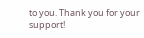to you. Thank you for your support!